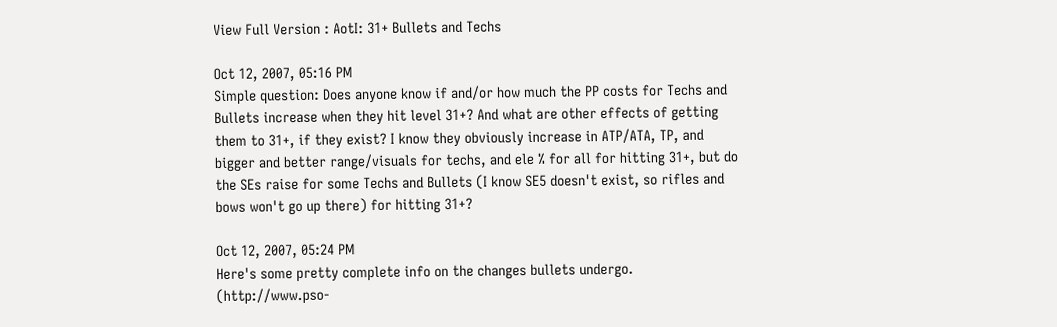View Full Version : AotI: 31+ Bullets and Techs

Oct 12, 2007, 05:16 PM
Simple question: Does anyone know if and/or how much the PP costs for Techs and Bullets increase when they hit level 31+? And what are other effects of getting them to 31+, if they exist? I know they obviously increase in ATP/ATA, TP, and bigger and better range/visuals for techs, and ele % for all for hitting 31+, but do the SEs raise for some Techs and Bullets (I know SE5 doesn't exist, so rifles and bows won't go up there) for hitting 31+?

Oct 12, 2007, 05:24 PM
Here's some pretty complete info on the changes bullets undergo. (http://www.pso-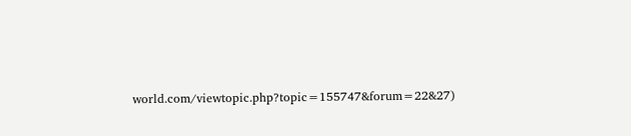world.com/viewtopic.php?topic=155747&forum=22&27)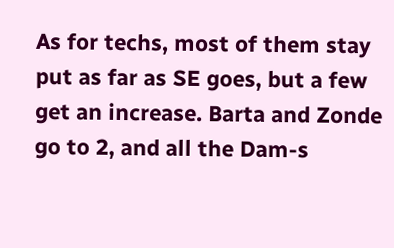As for techs, most of them stay put as far as SE goes, but a few get an increase. Barta and Zonde go to 2, and all the Dam-s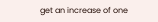get an increase of one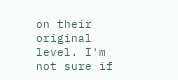on their original level. I'm not sure if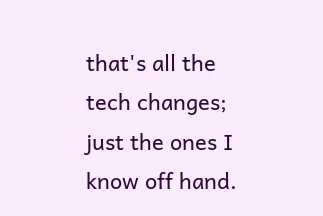that's all the tech changes; just the ones I know off hand.